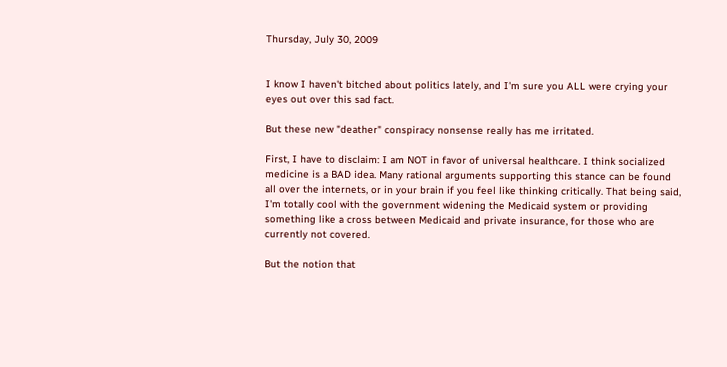Thursday, July 30, 2009


I know I haven't bitched about politics lately, and I'm sure you ALL were crying your eyes out over this sad fact.

But these new "deather" conspiracy nonsense really has me irritated.

First, I have to disclaim: I am NOT in favor of universal healthcare. I think socialized medicine is a BAD idea. Many rational arguments supporting this stance can be found all over the internets, or in your brain if you feel like thinking critically. That being said, I'm totally cool with the government widening the Medicaid system or providing something like a cross between Medicaid and private insurance, for those who are currently not covered.

But the notion that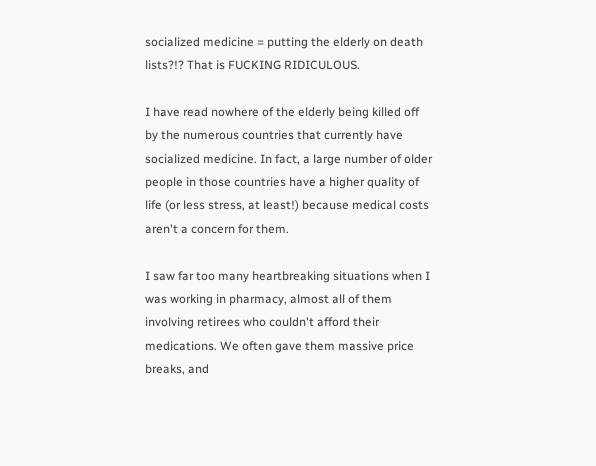socialized medicine = putting the elderly on death lists?!? That is FUCKING RIDICULOUS.

I have read nowhere of the elderly being killed off by the numerous countries that currently have socialized medicine. In fact, a large number of older people in those countries have a higher quality of life (or less stress, at least!) because medical costs aren't a concern for them.

I saw far too many heartbreaking situations when I was working in pharmacy, almost all of them involving retirees who couldn't afford their medications. We often gave them massive price breaks, and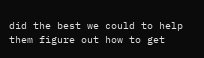did the best we could to help them figure out how to get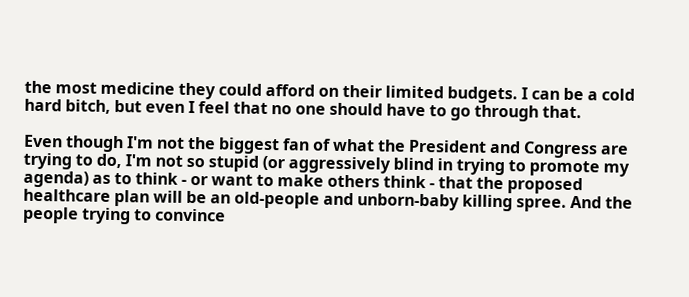the most medicine they could afford on their limited budgets. I can be a cold hard bitch, but even I feel that no one should have to go through that.

Even though I'm not the biggest fan of what the President and Congress are trying to do, I'm not so stupid (or aggressively blind in trying to promote my agenda) as to think - or want to make others think - that the proposed healthcare plan will be an old-people and unborn-baby killing spree. And the people trying to convince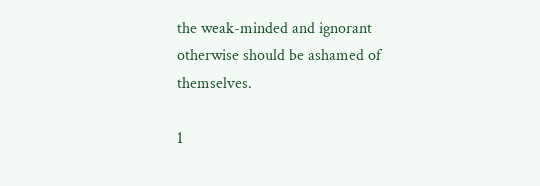the weak-minded and ignorant otherwise should be ashamed of themselves.

1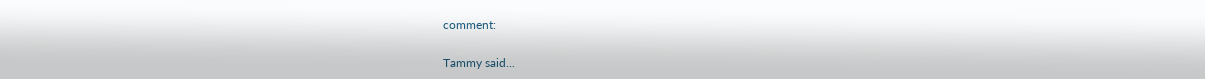comment:

Tammy said...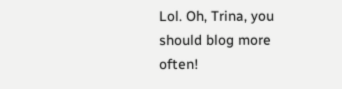Lol. Oh, Trina, you should blog more often!